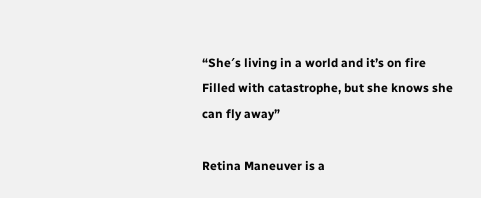“She′s living in a world and it’s on fire
Filled with catastrophe, but she knows she can fly away”

Retina Maneuver is a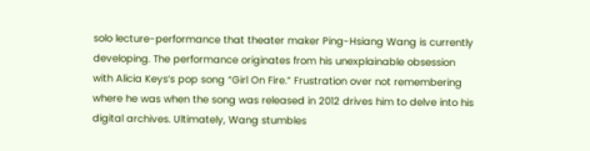solo lecture-performance that theater maker Ping-Hsiang Wang is currently developing. The performance originates from his unexplainable obsession with Alicia Keys’s pop song “Girl On Fire.” Frustration over not remembering where he was when the song was released in 2012 drives him to delve into his digital archives. Ultimately, Wang stumbles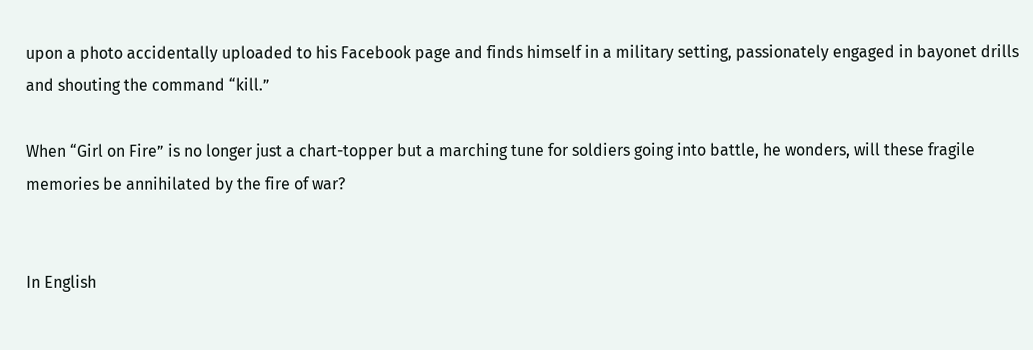upon a photo accidentally uploaded to his Facebook page and finds himself in a military setting, passionately engaged in bayonet drills and shouting the command “kill.”

When “Girl on Fire” is no longer just a chart-topper but a marching tune for soldiers going into battle, he wonders, will these fragile memories be annihilated by the fire of war?


In English